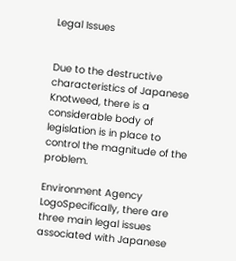Legal Issues


Due to the destructive characteristics of Japanese Knotweed, there is a considerable body of legislation is in place to control the magnitude of the problem.

Environment Agency LogoSpecifically, there are three main legal issues associated with Japanese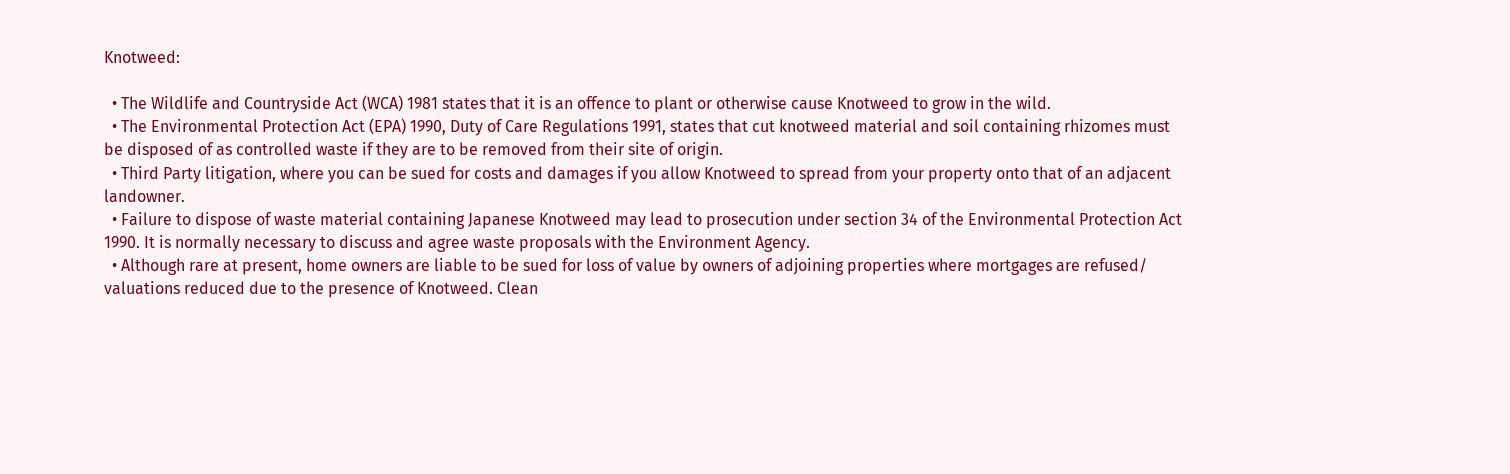Knotweed:

  • The Wildlife and Countryside Act (WCA) 1981 states that it is an offence to plant or otherwise cause Knotweed to grow in the wild.
  • The Environmental Protection Act (EPA) 1990, Duty of Care Regulations 1991, states that cut knotweed material and soil containing rhizomes must be disposed of as controlled waste if they are to be removed from their site of origin.
  • Third Party litigation, where you can be sued for costs and damages if you allow Knotweed to spread from your property onto that of an adjacent landowner.
  • Failure to dispose of waste material containing Japanese Knotweed may lead to prosecution under section 34 of the Environmental Protection Act 1990. It is normally necessary to discuss and agree waste proposals with the Environment Agency.
  • Although rare at present, home owners are liable to be sued for loss of value by owners of adjoining properties where mortgages are refused/ valuations reduced due to the presence of Knotweed. Clean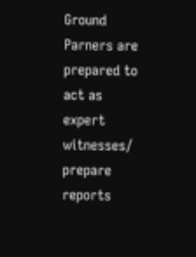Ground Parners are prepared to act as expert witnesses/ prepare reports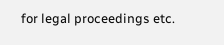for legal proceedings etc.